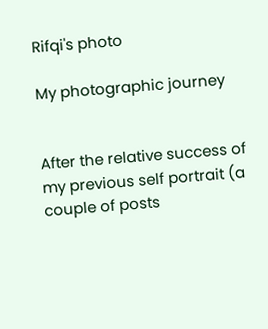Rifqi's photo

My photographic journey


After the relative success of my previous self portrait (a couple of posts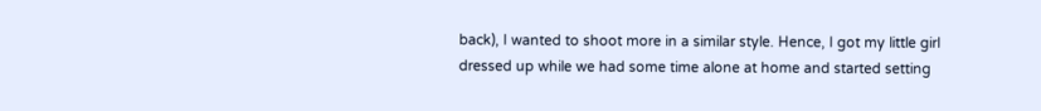back), I wanted to shoot more in a similar style. Hence, I got my little girl dressed up while we had some time alone at home and started setting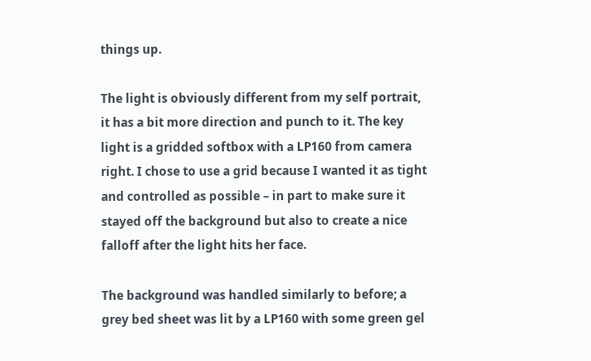things up.

The light is obviously different from my self portrait, it has a bit more direction and punch to it. The key light is a gridded softbox with a LP160 from camera right. I chose to use a grid because I wanted it as tight and controlled as possible – in part to make sure it stayed off the background but also to create a nice falloff after the light hits her face.

The background was handled similarly to before; a grey bed sheet was lit by a LP160 with some green gel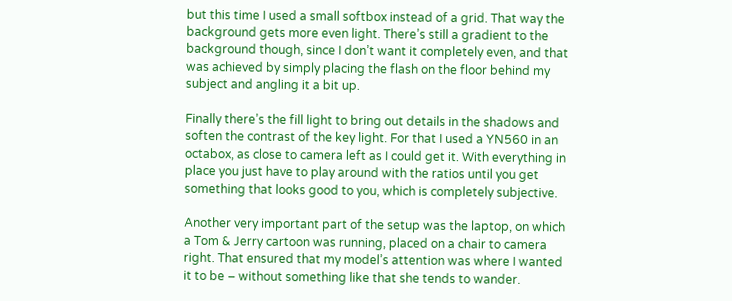but this time I used a small softbox instead of a grid. That way the background gets more even light. There’s still a gradient to the background though, since I don’t want it completely even, and that was achieved by simply placing the flash on the floor behind my subject and angling it a bit up.

Finally there’s the fill light to bring out details in the shadows and soften the contrast of the key light. For that I used a YN560 in an octabox, as close to camera left as I could get it. With everything in place you just have to play around with the ratios until you get something that looks good to you, which is completely subjective.

Another very important part of the setup was the laptop, on which a Tom & Jerry cartoon was running, placed on a chair to camera right. That ensured that my model’s attention was where I wanted it to be – without something like that she tends to wander.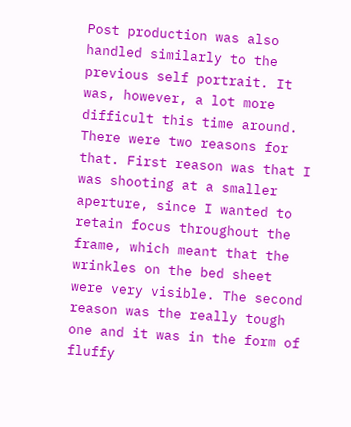Post production was also handled similarly to the previous self portrait. It was, however, a lot more difficult this time around. There were two reasons for that. First reason was that I was shooting at a smaller aperture, since I wanted to retain focus throughout the frame, which meant that the wrinkles on the bed sheet were very visible. The second reason was the really tough one and it was in the form of fluffy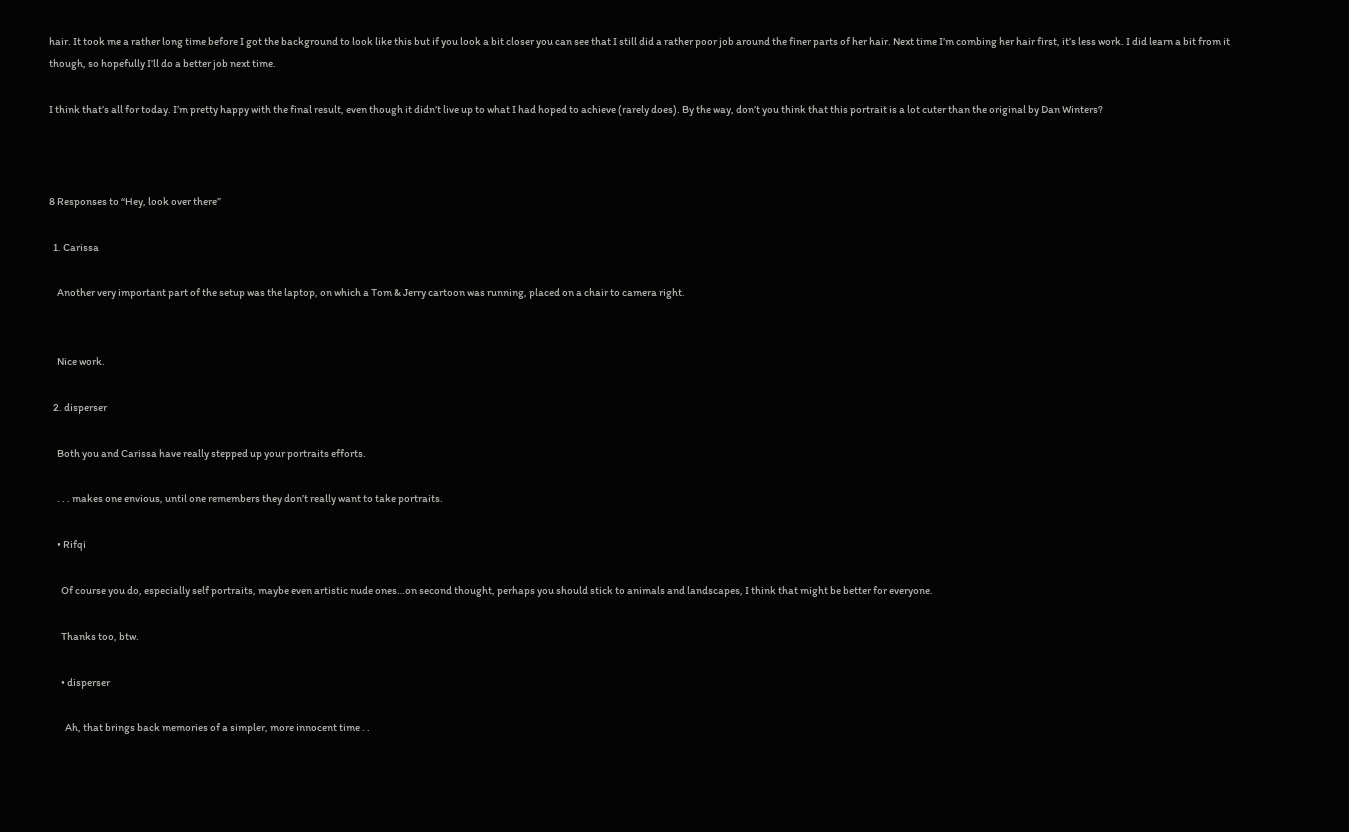hair. It took me a rather long time before I got the background to look like this but if you look a bit closer you can see that I still did a rather poor job around the finer parts of her hair. Next time I’m combing her hair first, it’s less work. I did learn a bit from it though, so hopefully I’ll do a better job next time.

I think that’s all for today. I’m pretty happy with the final result, even though it didn’t live up to what I had hoped to achieve (rarely does). By the way, don’t you think that this portrait is a lot cuter than the original by Dan Winters?



8 Responses to “Hey, look over there”

  1. Carissa

    Another very important part of the setup was the laptop, on which a Tom & Jerry cartoon was running, placed on a chair to camera right.


    Nice work.

  2. disperser

    Both you and Carissa have really stepped up your portraits efforts.

    . . . makes one envious, until one remembers they don’t really want to take portraits.

    • Rifqi

      Of course you do, especially self portraits, maybe even artistic nude ones…on second thought, perhaps you should stick to animals and landscapes, I think that might be better for everyone.

      Thanks too, btw.

      • disperser

        Ah, that brings back memories of a simpler, more innocent time . .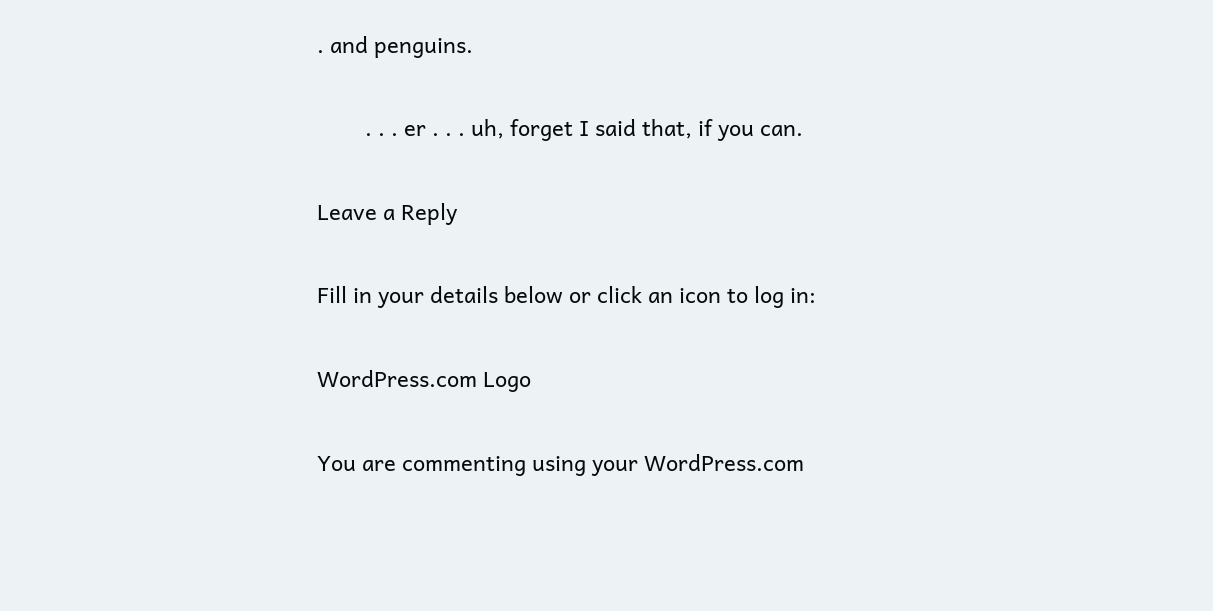. and penguins.

        . . . er . . . uh, forget I said that, if you can.

Leave a Reply

Fill in your details below or click an icon to log in:

WordPress.com Logo

You are commenting using your WordPress.com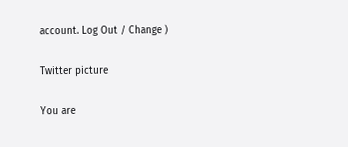account. Log Out / Change )

Twitter picture

You are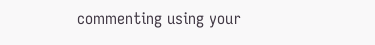commenting using your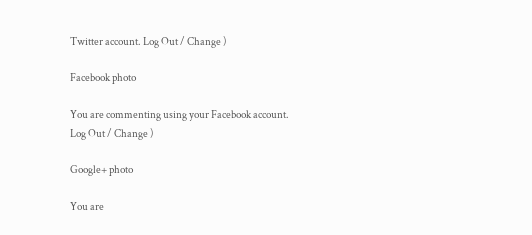Twitter account. Log Out / Change )

Facebook photo

You are commenting using your Facebook account. Log Out / Change )

Google+ photo

You are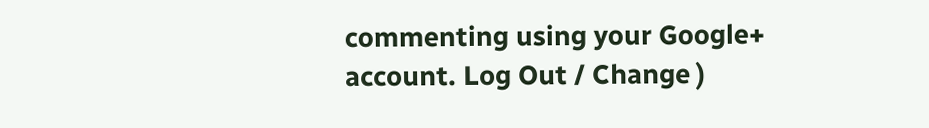commenting using your Google+ account. Log Out / Change )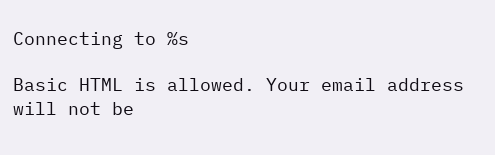Connecting to %s

Basic HTML is allowed. Your email address will not be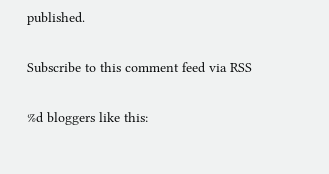published.

Subscribe to this comment feed via RSS

%d bloggers like this: